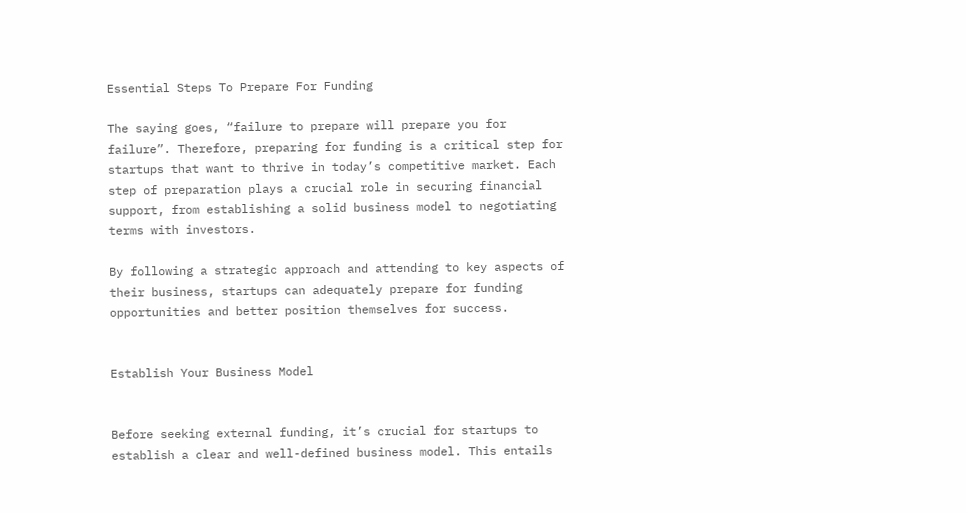Essential Steps To Prepare For Funding

The saying goes, “failure to prepare will prepare you for failure”. Therefore, preparing for funding is a critical step for startups that want to thrive in today’s competitive market. Each step of preparation plays a crucial role in securing financial support, from establishing a solid business model to negotiating terms with investors.

By following a strategic approach and attending to key aspects of their business, startups can adequately prepare for funding opportunities and better position themselves for success.


Establish Your Business Model


Before seeking external funding, it’s crucial for startups to establish a clear and well-defined business model. This entails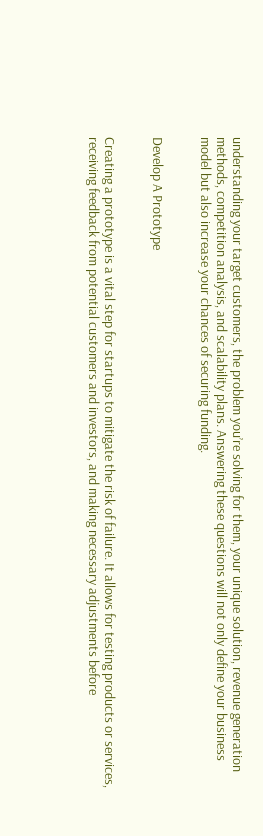understanding your target customers, the problem you’re solving for them, your unique solution, revenue generation methods, competition analysis, and scalability plans. Answering these questions will not only define your business model but also increase your chances of securing funding.


Develop A Prototype


Creating a prototype is a vital step for startups to mitigate the risk of failure. It allows for testing products or services, receiving feedback from potential customers and investors, and making necessary adjustments before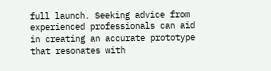full launch. Seeking advice from experienced professionals can aid in creating an accurate prototype that resonates with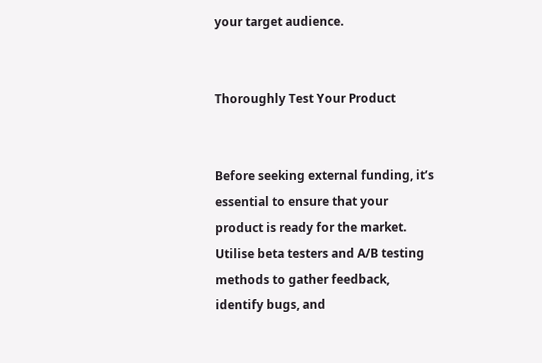your target audience.


Thoroughly Test Your Product


Before seeking external funding, it’s essential to ensure that your product is ready for the market. Utilise beta testers and A/B testing methods to gather feedback, identify bugs, and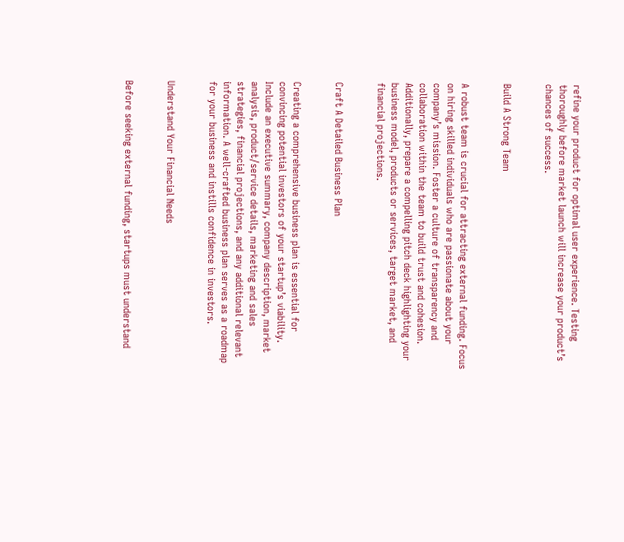refine your product for optimal user experience. Testing thoroughly before market launch will increase your product’s chances of success.


Build A Strong Team


A robust team is crucial for attracting external funding. Focus on hiring skilled individuals who are passionate about your company’s mission. Foster a culture of transparency and collaboration within the team to build trust and cohesion. Additionally, prepare a compelling pitch deck highlighting your business model, products or services, target market, and financial projections.


Craft A Detailed Business Plan


Creating a comprehensive business plan is essential for convincing potential investors of your startup’s viability. Include an executive summary, company description, market analysis, product/service details, marketing and sales strategies, financial projections, and any additional relevant information. A well-crafted business plan serves as a roadmap for your business and instills confidence in investors.


Understand Your Financial Needs


Before seeking external funding, startups must understand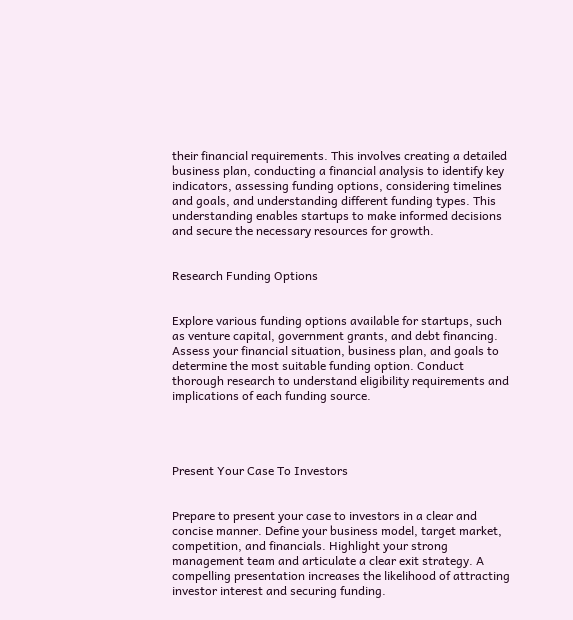their financial requirements. This involves creating a detailed business plan, conducting a financial analysis to identify key indicators, assessing funding options, considering timelines and goals, and understanding different funding types. This understanding enables startups to make informed decisions and secure the necessary resources for growth.


Research Funding Options


Explore various funding options available for startups, such as venture capital, government grants, and debt financing. Assess your financial situation, business plan, and goals to determine the most suitable funding option. Conduct thorough research to understand eligibility requirements and implications of each funding source.




Present Your Case To Investors


Prepare to present your case to investors in a clear and concise manner. Define your business model, target market, competition, and financials. Highlight your strong management team and articulate a clear exit strategy. A compelling presentation increases the likelihood of attracting investor interest and securing funding.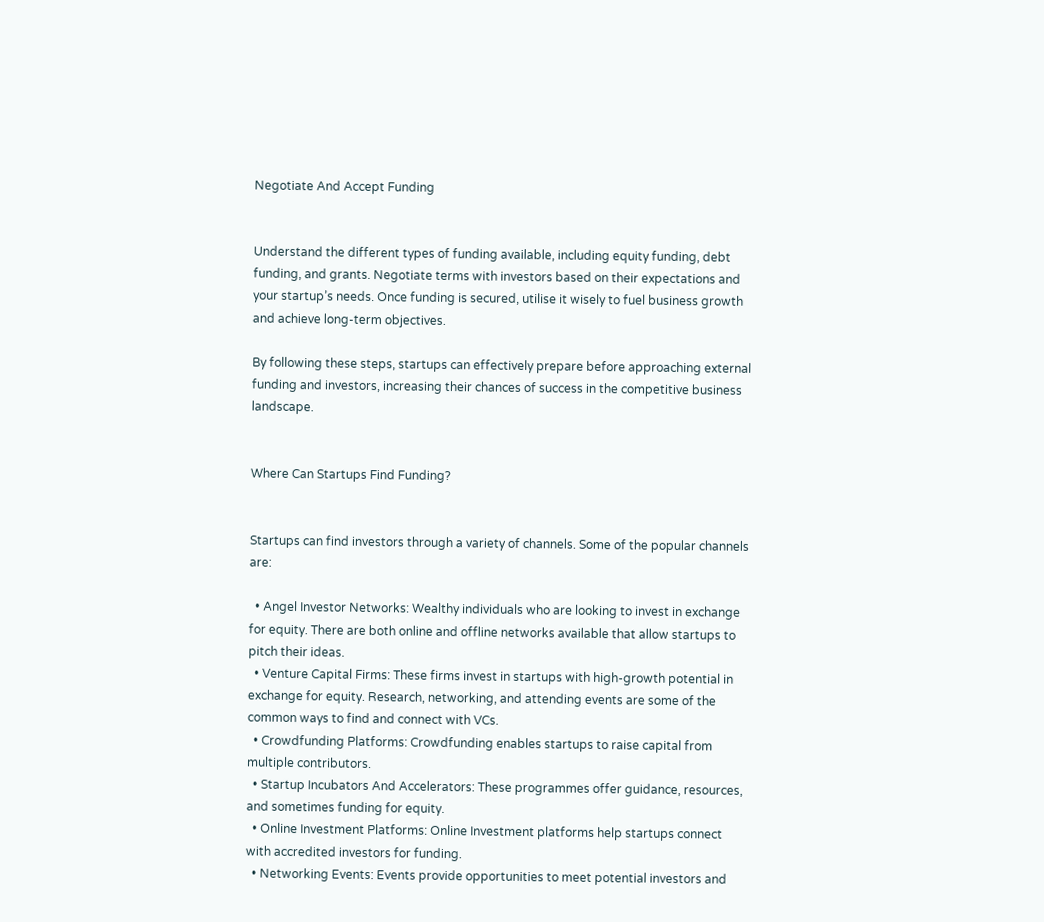Negotiate And Accept Funding


Understand the different types of funding available, including equity funding, debt funding, and grants. Negotiate terms with investors based on their expectations and your startup’s needs. Once funding is secured, utilise it wisely to fuel business growth and achieve long-term objectives.

By following these steps, startups can effectively prepare before approaching external funding and investors, increasing their chances of success in the competitive business landscape.


Where Can Startups Find Funding?


Startups can find investors through a variety of channels. Some of the popular channels are:

  • Angel Investor Networks: Wealthy individuals who are looking to invest in exchange for equity. There are both online and offline networks available that allow startups to pitch their ideas.
  • Venture Capital Firms: These firms invest in startups with high-growth potential in exchange for equity. Research, networking, and attending events are some of the common ways to find and connect with VCs.
  • Crowdfunding Platforms: Crowdfunding enables startups to raise capital from multiple contributors.
  • Startup Incubators And Accelerators: These programmes offer guidance, resources, and sometimes funding for equity.
  • Online Investment Platforms: Online Investment platforms help startups connect with accredited investors for funding.
  • Networking Events: Events provide opportunities to meet potential investors and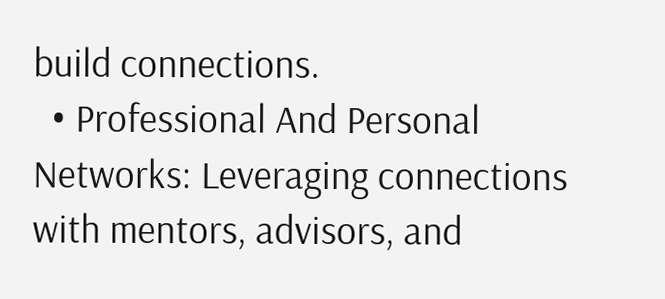build connections.
  • Professional And Personal Networks: Leveraging connections with mentors, advisors, and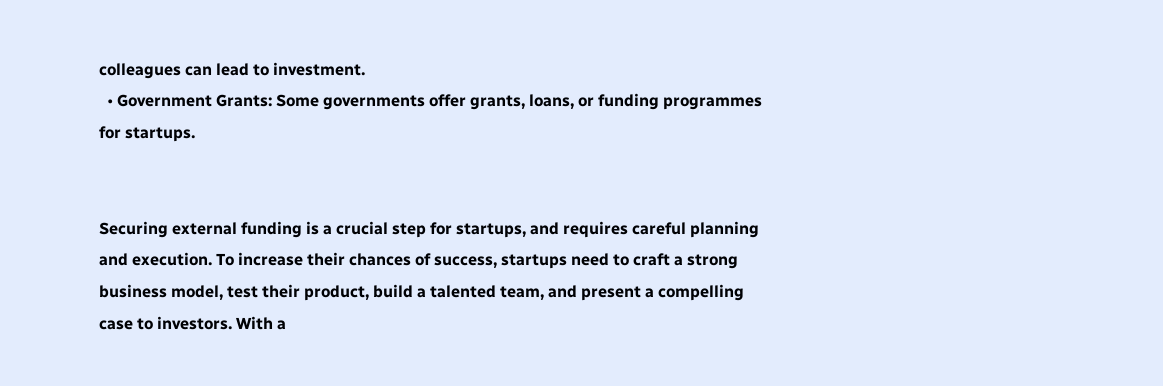colleagues can lead to investment.
  • Government Grants: Some governments offer grants, loans, or funding programmes for startups.


Securing external funding is a crucial step for startups, and requires careful planning and execution. To increase their chances of success, startups need to craft a strong business model, test their product, build a talented team, and present a compelling case to investors. With a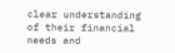clear understanding of their financial needs and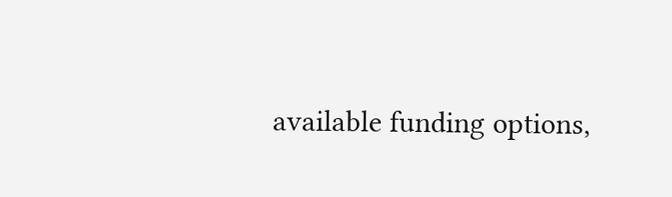available funding options,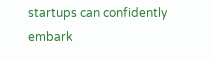startups can confidently embark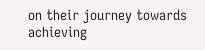on their journey towards achieving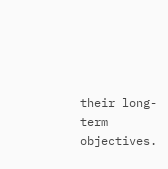their long-term objectives.